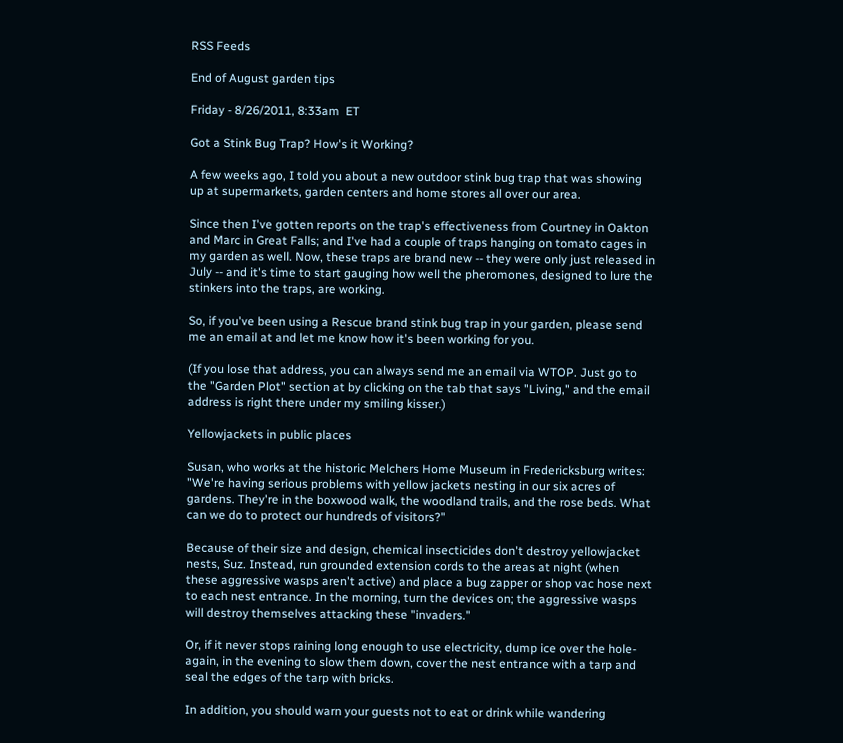RSS Feeds

End of August garden tips

Friday - 8/26/2011, 8:33am  ET

Got a Stink Bug Trap? How's it Working?

A few weeks ago, I told you about a new outdoor stink bug trap that was showing up at supermarkets, garden centers and home stores all over our area.

Since then I've gotten reports on the trap's effectiveness from Courtney in Oakton and Marc in Great Falls; and I've had a couple of traps hanging on tomato cages in my garden as well. Now, these traps are brand new -- they were only just released in July -- and it's time to start gauging how well the pheromones, designed to lure the stinkers into the traps, are working.

So, if you've been using a Rescue brand stink bug trap in your garden, please send me an email at and let me know how it's been working for you.

(If you lose that address, you can always send me an email via WTOP. Just go to the "Garden Plot" section at by clicking on the tab that says "Living," and the email address is right there under my smiling kisser.)

Yellowjackets in public places

Susan, who works at the historic Melchers Home Museum in Fredericksburg writes: "We're having serious problems with yellow jackets nesting in our six acres of gardens. They're in the boxwood walk, the woodland trails, and the rose beds. What can we do to protect our hundreds of visitors?"

Because of their size and design, chemical insecticides don't destroy yellowjacket nests, Suz. Instead, run grounded extension cords to the areas at night (when these aggressive wasps aren't active) and place a bug zapper or shop vac hose next to each nest entrance. In the morning, turn the devices on; the aggressive wasps will destroy themselves attacking these "invaders."

Or, if it never stops raining long enough to use electricity, dump ice over the hole-again, in the evening to slow them down, cover the nest entrance with a tarp and seal the edges of the tarp with bricks.

In addition, you should warn your guests not to eat or drink while wandering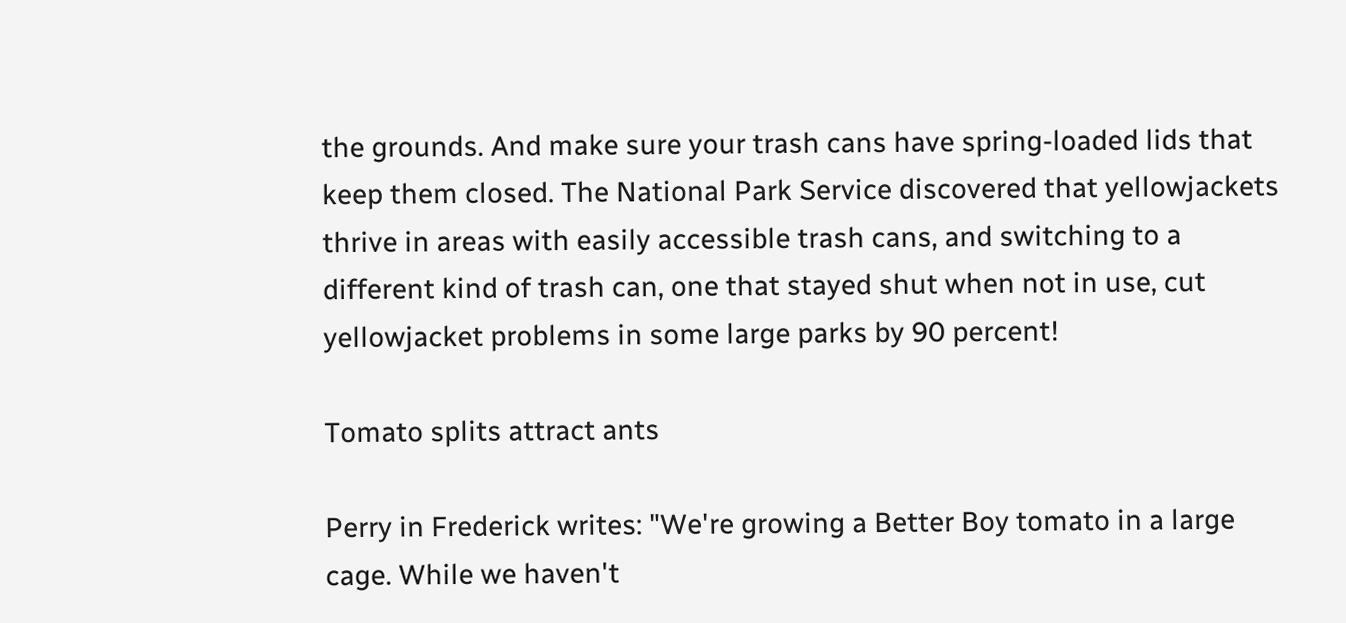the grounds. And make sure your trash cans have spring-loaded lids that keep them closed. The National Park Service discovered that yellowjackets thrive in areas with easily accessible trash cans, and switching to a different kind of trash can, one that stayed shut when not in use, cut yellowjacket problems in some large parks by 90 percent!

Tomato splits attract ants

Perry in Frederick writes: "We're growing a Better Boy tomato in a large cage. While we haven't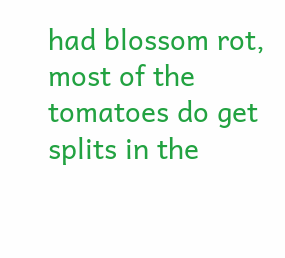had blossom rot, most of the tomatoes do get splits in the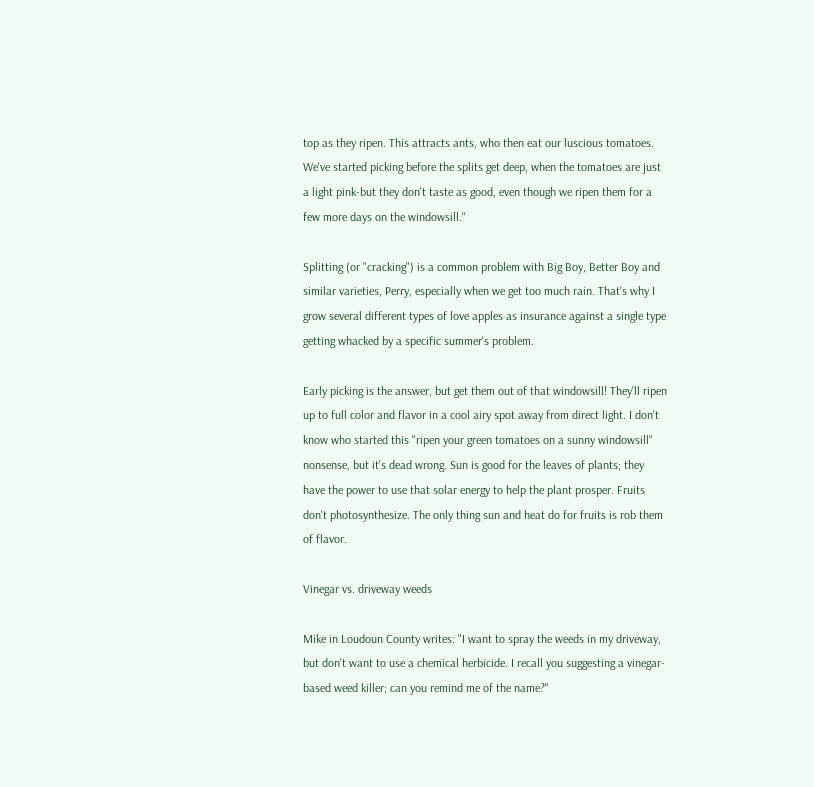top as they ripen. This attracts ants, who then eat our luscious tomatoes. We've started picking before the splits get deep, when the tomatoes are just a light pink-but they don't taste as good, even though we ripen them for a few more days on the windowsill."

Splitting (or "cracking") is a common problem with Big Boy, Better Boy and similar varieties, Perry, especially when we get too much rain. That's why I grow several different types of love apples as insurance against a single type getting whacked by a specific summer's problem.

Early picking is the answer, but get them out of that windowsill! They'll ripen up to full color and flavor in a cool airy spot away from direct light. I don't know who started this "ripen your green tomatoes on a sunny windowsill" nonsense, but it's dead wrong. Sun is good for the leaves of plants; they have the power to use that solar energy to help the plant prosper. Fruits don't photosynthesize. The only thing sun and heat do for fruits is rob them of flavor.

Vinegar vs. driveway weeds

Mike in Loudoun County writes: "I want to spray the weeds in my driveway, but don't want to use a chemical herbicide. I recall you suggesting a vinegar-based weed killer; can you remind me of the name?"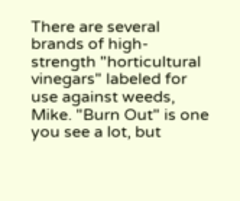There are several brands of high-strength "horticultural vinegars" labeled for use against weeds, Mike. "Burn Out" is one you see a lot, but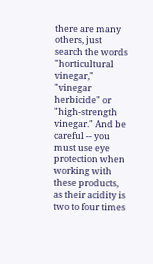there are many others, just search the words "horticultural vinegar," "vinegar herbicide" or "high-strength vinegar." And be careful -- you must use eye protection when working with these products, as their acidity is two to four times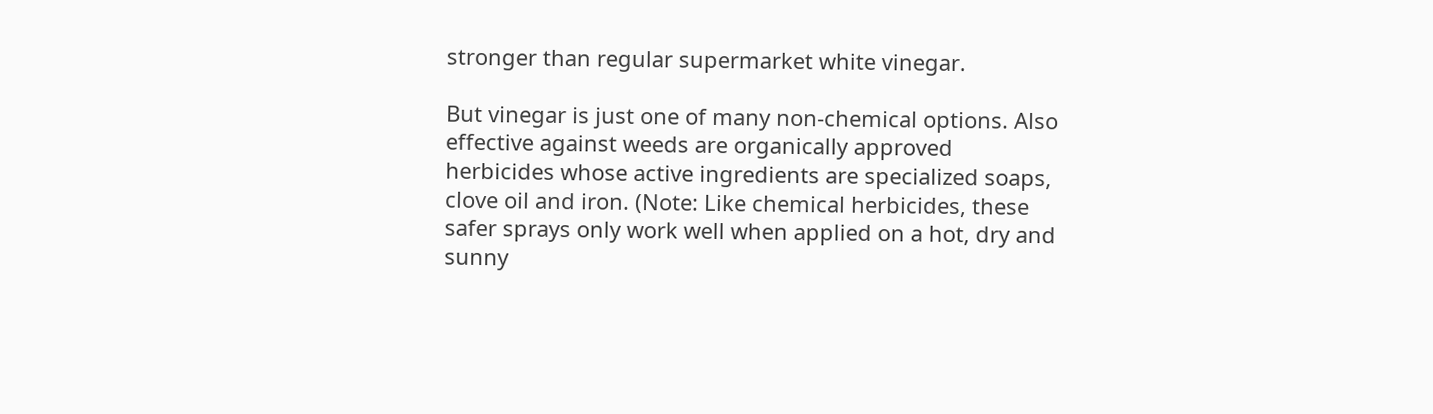stronger than regular supermarket white vinegar.

But vinegar is just one of many non-chemical options. Also effective against weeds are organically approved herbicides whose active ingredients are specialized soaps, clove oil and iron. (Note: Like chemical herbicides, these safer sprays only work well when applied on a hot, dry and sunny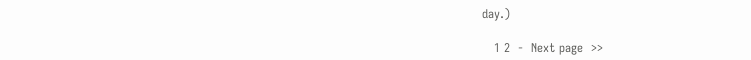day.)

   1 2  -  Next page  >>